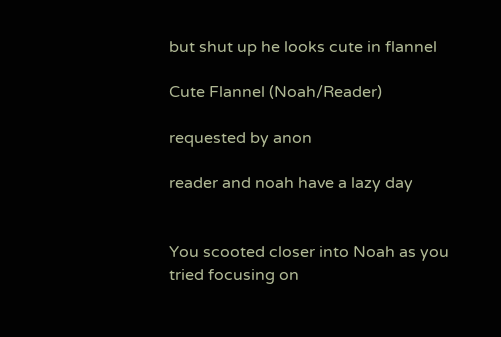but shut up he looks cute in flannel

Cute Flannel (Noah/Reader)

requested by anon

reader and noah have a lazy day


You scooted closer into Noah as you tried focusing on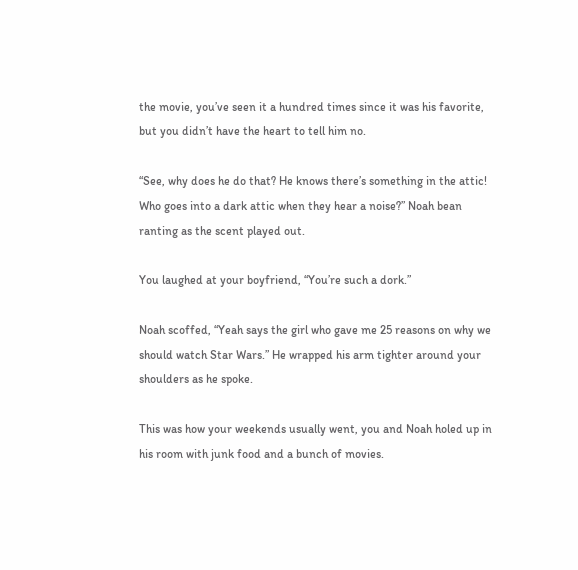the movie, you’ve seen it a hundred times since it was his favorite, but you didn’t have the heart to tell him no.

“See, why does he do that? He knows there’s something in the attic! Who goes into a dark attic when they hear a noise?” Noah bean ranting as the scent played out.

You laughed at your boyfriend, “You’re such a dork.”

Noah scoffed, “Yeah says the girl who gave me 25 reasons on why we should watch Star Wars.” He wrapped his arm tighter around your shoulders as he spoke.

This was how your weekends usually went, you and Noah holed up in his room with junk food and a bunch of movies.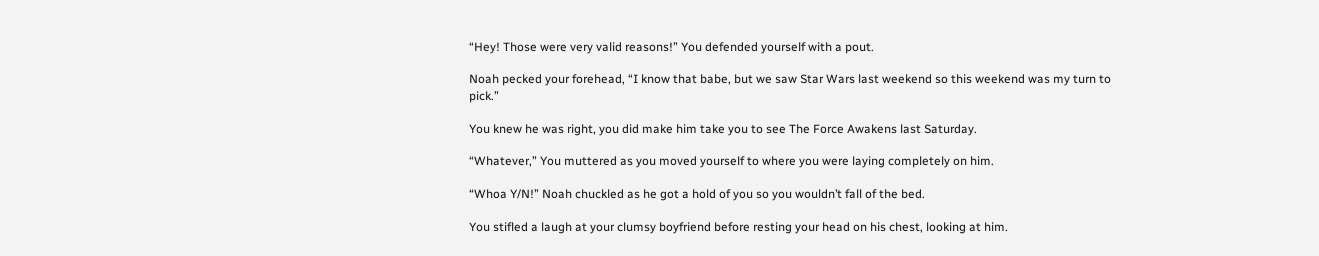“Hey! Those were very valid reasons!” You defended yourself with a pout.

Noah pecked your forehead, “I know that babe, but we saw Star Wars last weekend so this weekend was my turn to pick.”

You knew he was right, you did make him take you to see The Force Awakens last Saturday.

“Whatever,” You muttered as you moved yourself to where you were laying completely on him.

“Whoa Y/N!” Noah chuckled as he got a hold of you so you wouldn’t fall of the bed.

You stifled a laugh at your clumsy boyfriend before resting your head on his chest, looking at him.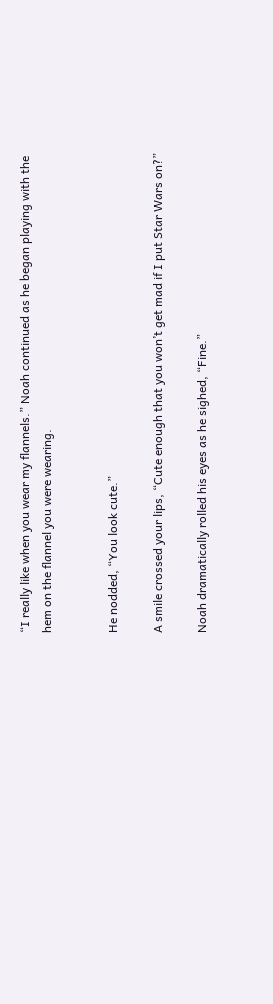“I really like when you wear my flannels.” Noah continued as he began playing with the hem on the flannel you were wearing.


He nodded, “You look cute.”

A smile crossed your lips, “Cute enough that you won’t get mad if I put Star Wars on?”

Noah dramatically rolled his eyes as he sighed, “Fine.”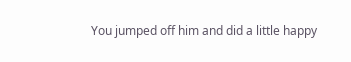You jumped off him and did a little happy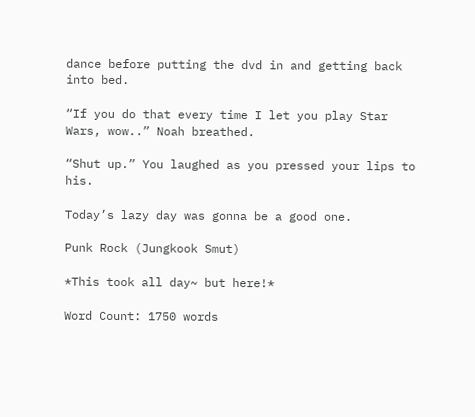dance before putting the dvd in and getting back into bed.

“If you do that every time I let you play Star Wars, wow..” Noah breathed.

“Shut up.” You laughed as you pressed your lips to his.

Today’s lazy day was gonna be a good one.

Punk Rock (Jungkook Smut)

*This took all day~ but here!*

Word Count: 1750 words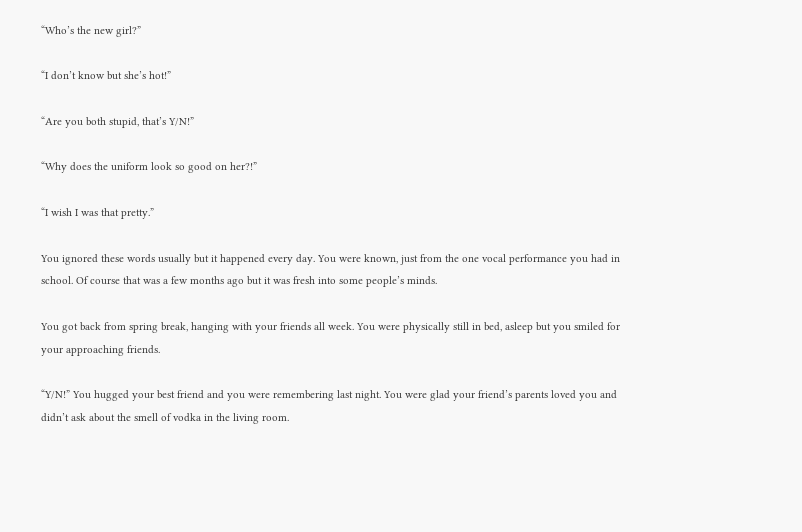“Who’s the new girl?”

“I don’t know but she’s hot!”

“Are you both stupid, that’s Y/N!”

“Why does the uniform look so good on her?!”

“I wish I was that pretty.”

You ignored these words usually but it happened every day. You were known, just from the one vocal performance you had in school. Of course that was a few months ago but it was fresh into some people’s minds.

You got back from spring break, hanging with your friends all week. You were physically still in bed, asleep but you smiled for your approaching friends.

“Y/N!” You hugged your best friend and you were remembering last night. You were glad your friend’s parents loved you and didn’t ask about the smell of vodka in the living room.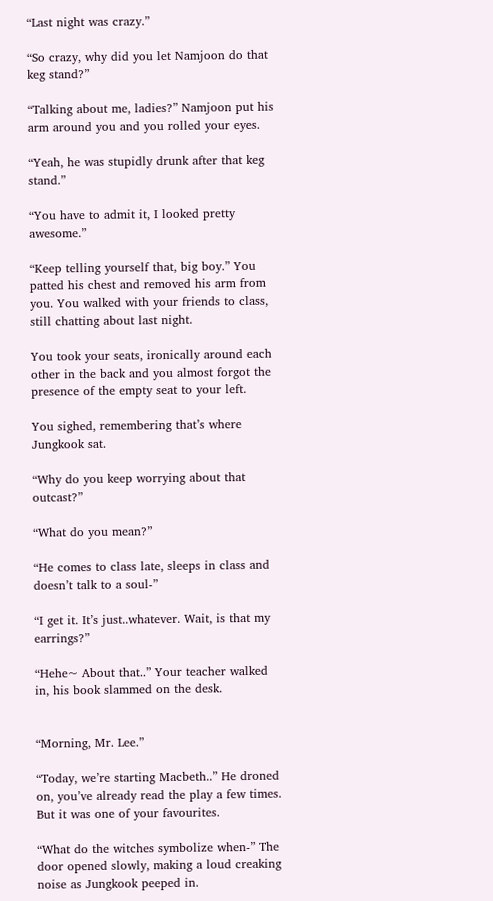“Last night was crazy.”

“So crazy, why did you let Namjoon do that keg stand?”

“Talking about me, ladies?” Namjoon put his arm around you and you rolled your eyes.

“Yeah, he was stupidly drunk after that keg stand.”

“You have to admit it, I looked pretty awesome.”

“Keep telling yourself that, big boy.” You patted his chest and removed his arm from you. You walked with your friends to class, still chatting about last night.

You took your seats, ironically around each other in the back and you almost forgot the presence of the empty seat to your left.

You sighed, remembering that’s where Jungkook sat.

“Why do you keep worrying about that outcast?”

“What do you mean?”

“He comes to class late, sleeps in class and doesn’t talk to a soul-”

“I get it. It’s just..whatever. Wait, is that my earrings?”

“Hehe~ About that..” Your teacher walked in, his book slammed on the desk.


“Morning, Mr. Lee.”

“Today, we’re starting Macbeth..” He droned on, you’ve already read the play a few times. But it was one of your favourites.

“What do the witches symbolize when-” The door opened slowly, making a loud creaking noise as Jungkook peeped in.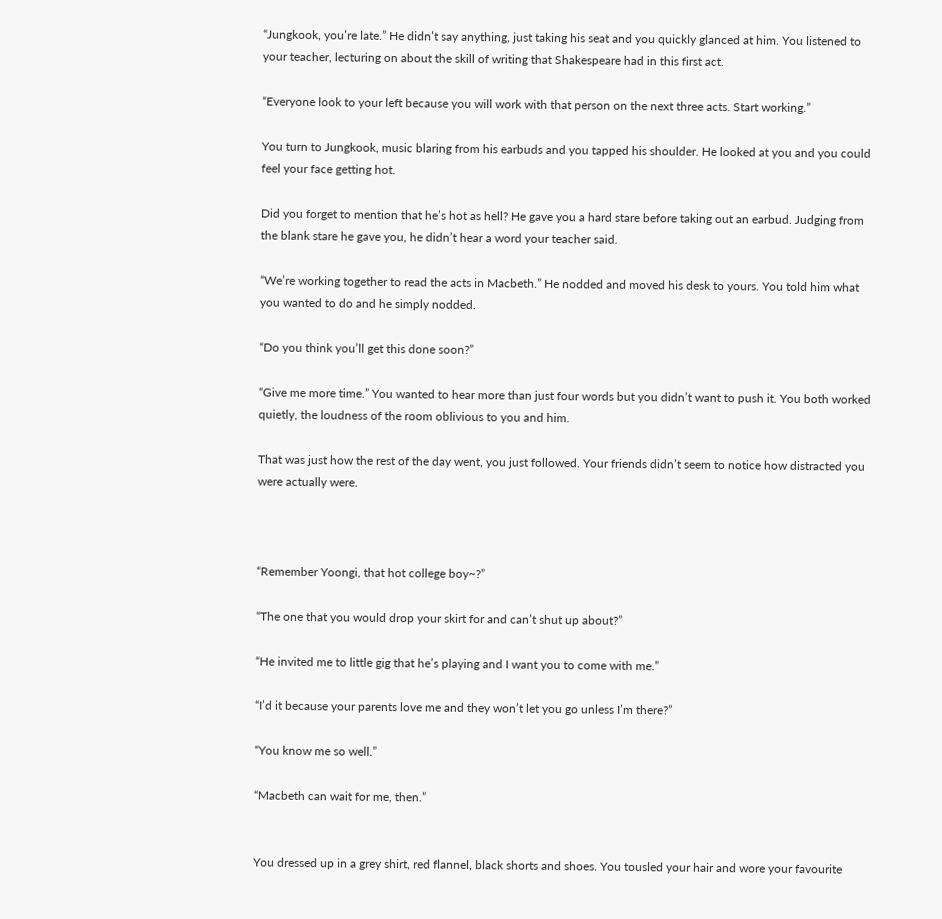“Jungkook, you’re late.” He didn’t say anything, just taking his seat and you quickly glanced at him. You listened to your teacher, lecturing on about the skill of writing that Shakespeare had in this first act.

“Everyone look to your left because you will work with that person on the next three acts. Start working.”

You turn to Jungkook, music blaring from his earbuds and you tapped his shoulder. He looked at you and you could feel your face getting hot.

Did you forget to mention that he’s hot as hell? He gave you a hard stare before taking out an earbud. Judging from the blank stare he gave you, he didn’t hear a word your teacher said.

“We’re working together to read the acts in Macbeth.” He nodded and moved his desk to yours. You told him what you wanted to do and he simply nodded.

“Do you think you’ll get this done soon?”

“Give me more time.” You wanted to hear more than just four words but you didn’t want to push it. You both worked quietly, the loudness of the room oblivious to you and him.

That was just how the rest of the day went, you just followed. Your friends didn’t seem to notice how distracted you were actually were.



“Remember Yoongi, that hot college boy~?”

“The one that you would drop your skirt for and can’t shut up about?”

“He invited me to little gig that he’s playing and I want you to come with me.”

“I’d it because your parents love me and they won’t let you go unless I’m there?”

“You know me so well.”

“Macbeth can wait for me, then.”


You dressed up in a grey shirt, red flannel, black shorts and shoes. You tousled your hair and wore your favourite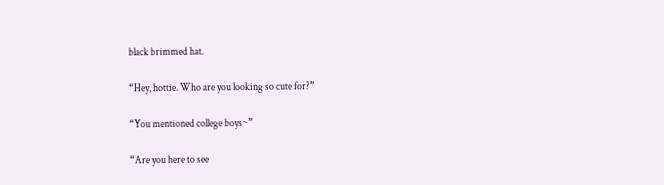black brimmed hat.

“Hey, hottie. Who are you looking so cute for?”

“You mentioned college boys~”

“Are you here to see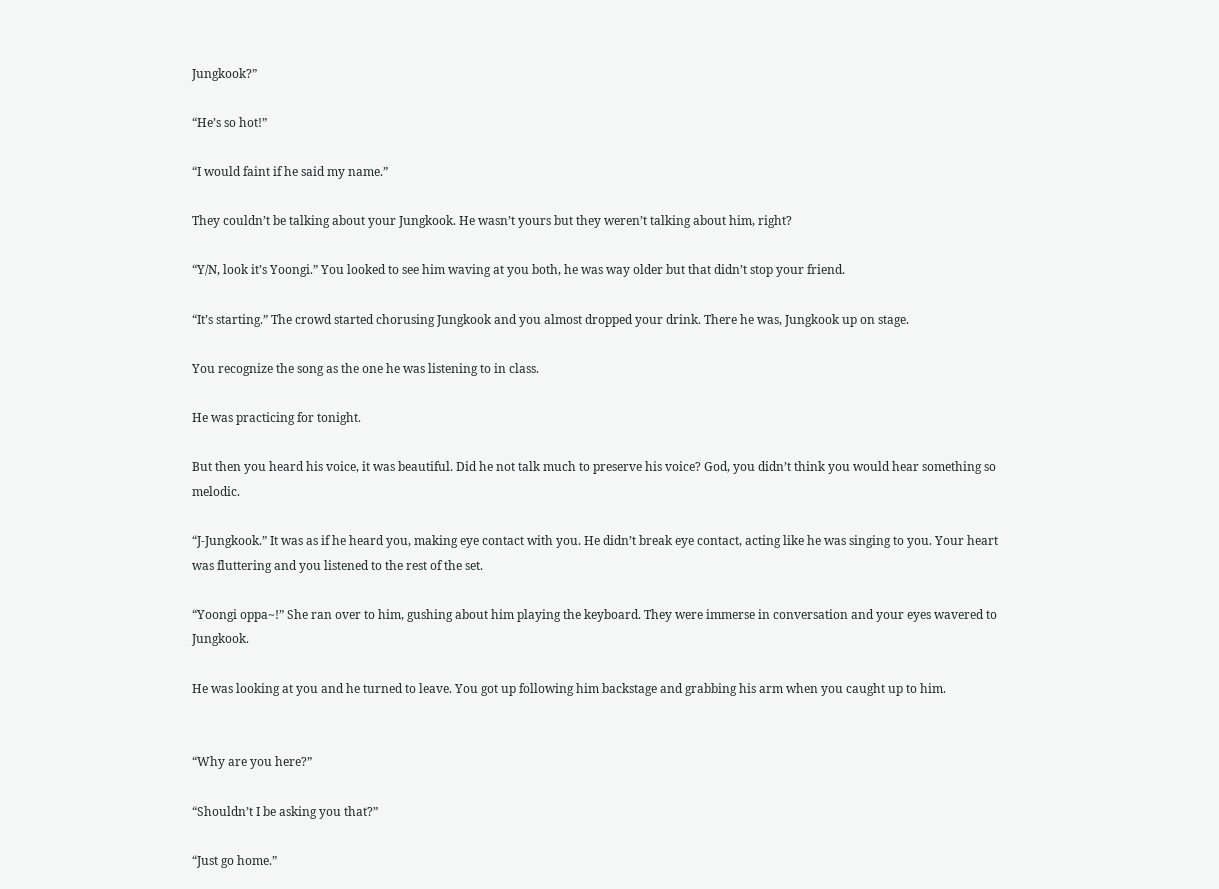Jungkook?”

“He’s so hot!”

“I would faint if he said my name.”

They couldn’t be talking about your Jungkook. He wasn’t yours but they weren’t talking about him, right?

“Y/N, look it’s Yoongi.” You looked to see him waving at you both, he was way older but that didn’t stop your friend.

“It’s starting.” The crowd started chorusing Jungkook and you almost dropped your drink. There he was, Jungkook up on stage.

You recognize the song as the one he was listening to in class.

He was practicing for tonight.

But then you heard his voice, it was beautiful. Did he not talk much to preserve his voice? God, you didn’t think you would hear something so melodic.

“J-Jungkook.” It was as if he heard you, making eye contact with you. He didn’t break eye contact, acting like he was singing to you. Your heart was fluttering and you listened to the rest of the set.

“Yoongi oppa~!” She ran over to him, gushing about him playing the keyboard. They were immerse in conversation and your eyes wavered to Jungkook.

He was looking at you and he turned to leave. You got up following him backstage and grabbing his arm when you caught up to him.


“Why are you here?”

“Shouldn’t I be asking you that?”

“Just go home.”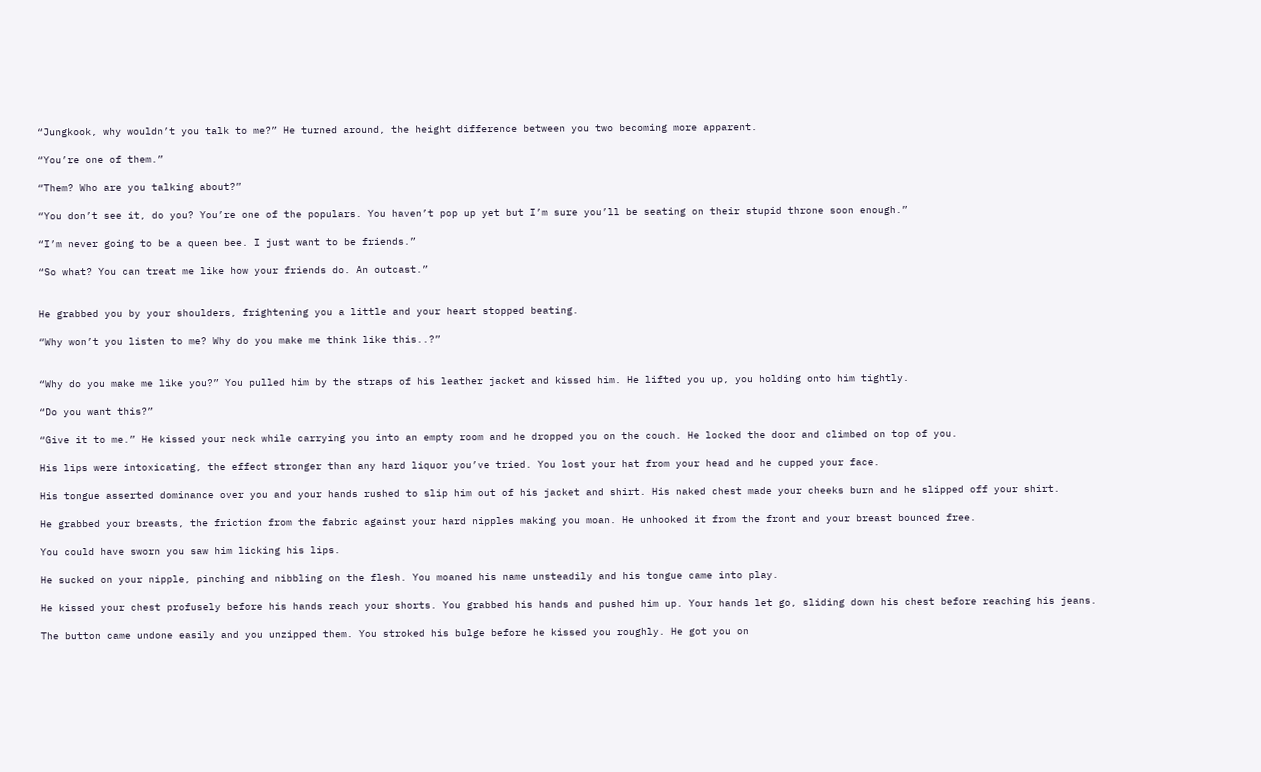“Jungkook, why wouldn’t you talk to me?” He turned around, the height difference between you two becoming more apparent.

“You’re one of them.”

“Them? Who are you talking about?”

“You don’t see it, do you? You’re one of the populars. You haven’t pop up yet but I’m sure you’ll be seating on their stupid throne soon enough.”

“I’m never going to be a queen bee. I just want to be friends.”

“So what? You can treat me like how your friends do. An outcast.”


He grabbed you by your shoulders, frightening you a little and your heart stopped beating.

“Why won’t you listen to me? Why do you make me think like this..?”


“Why do you make me like you?” You pulled him by the straps of his leather jacket and kissed him. He lifted you up, you holding onto him tightly.

“Do you want this?”

“Give it to me.” He kissed your neck while carrying you into an empty room and he dropped you on the couch. He locked the door and climbed on top of you.

His lips were intoxicating, the effect stronger than any hard liquor you’ve tried. You lost your hat from your head and he cupped your face.

His tongue asserted dominance over you and your hands rushed to slip him out of his jacket and shirt. His naked chest made your cheeks burn and he slipped off your shirt.

He grabbed your breasts, the friction from the fabric against your hard nipples making you moan. He unhooked it from the front and your breast bounced free.

You could have sworn you saw him licking his lips.

He sucked on your nipple, pinching and nibbling on the flesh. You moaned his name unsteadily and his tongue came into play.

He kissed your chest profusely before his hands reach your shorts. You grabbed his hands and pushed him up. Your hands let go, sliding down his chest before reaching his jeans.

The button came undone easily and you unzipped them. You stroked his bulge before he kissed you roughly. He got you on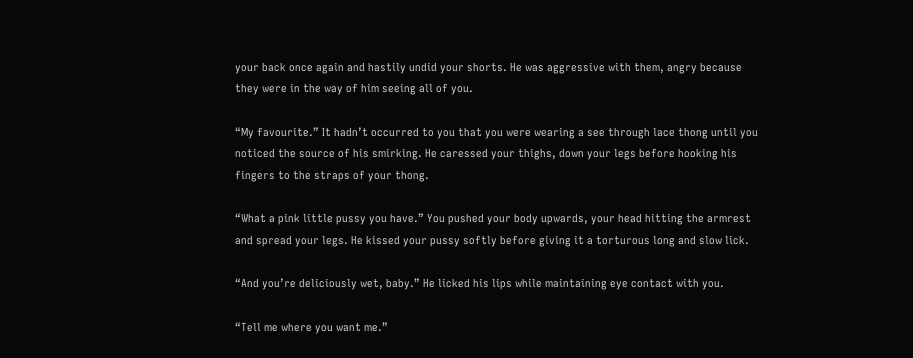your back once again and hastily undid your shorts. He was aggressive with them, angry because they were in the way of him seeing all of you.

“My favourite.” It hadn’t occurred to you that you were wearing a see through lace thong until you noticed the source of his smirking. He caressed your thighs, down your legs before hooking his fingers to the straps of your thong.

“What a pink little pussy you have.” You pushed your body upwards, your head hitting the armrest and spread your legs. He kissed your pussy softly before giving it a torturous long and slow lick.

“And you’re deliciously wet, baby.” He licked his lips while maintaining eye contact with you.

“Tell me where you want me.”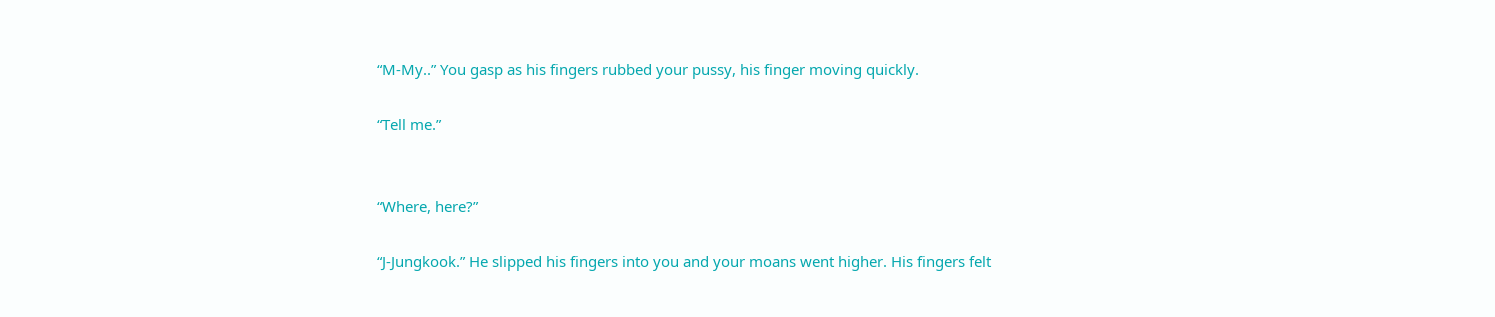“M-My..” You gasp as his fingers rubbed your pussy, his finger moving quickly.

“Tell me.”


“Where, here?”

“J-Jungkook.” He slipped his fingers into you and your moans went higher. His fingers felt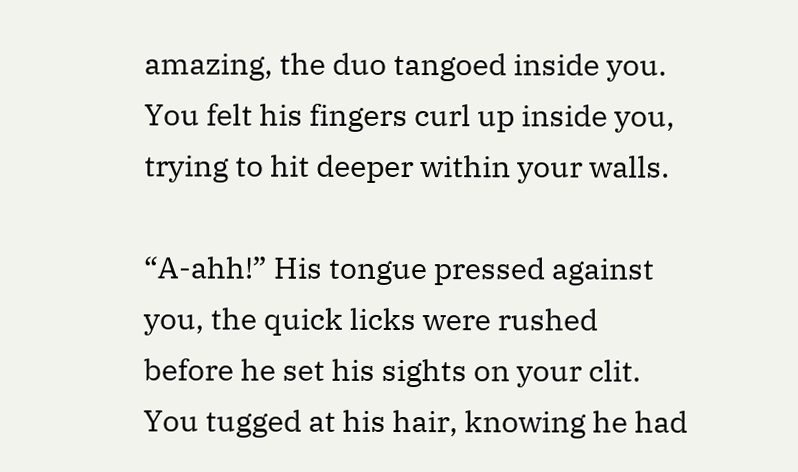amazing, the duo tangoed inside you. You felt his fingers curl up inside you, trying to hit deeper within your walls.

“A-ahh!” His tongue pressed against you, the quick licks were rushed before he set his sights on your clit. You tugged at his hair, knowing he had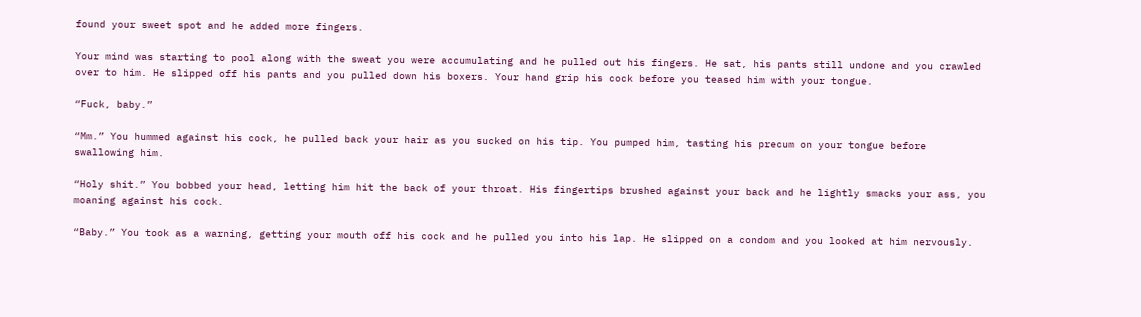found your sweet spot and he added more fingers.

Your mind was starting to pool along with the sweat you were accumulating and he pulled out his fingers. He sat, his pants still undone and you crawled over to him. He slipped off his pants and you pulled down his boxers. Your hand grip his cock before you teased him with your tongue.

“Fuck, baby.”

“Mm.” You hummed against his cock, he pulled back your hair as you sucked on his tip. You pumped him, tasting his precum on your tongue before swallowing him.

“Holy shit.” You bobbed your head, letting him hit the back of your throat. His fingertips brushed against your back and he lightly smacks your ass, you moaning against his cock.

“Baby.” You took as a warning, getting your mouth off his cock and he pulled you into his lap. He slipped on a condom and you looked at him nervously.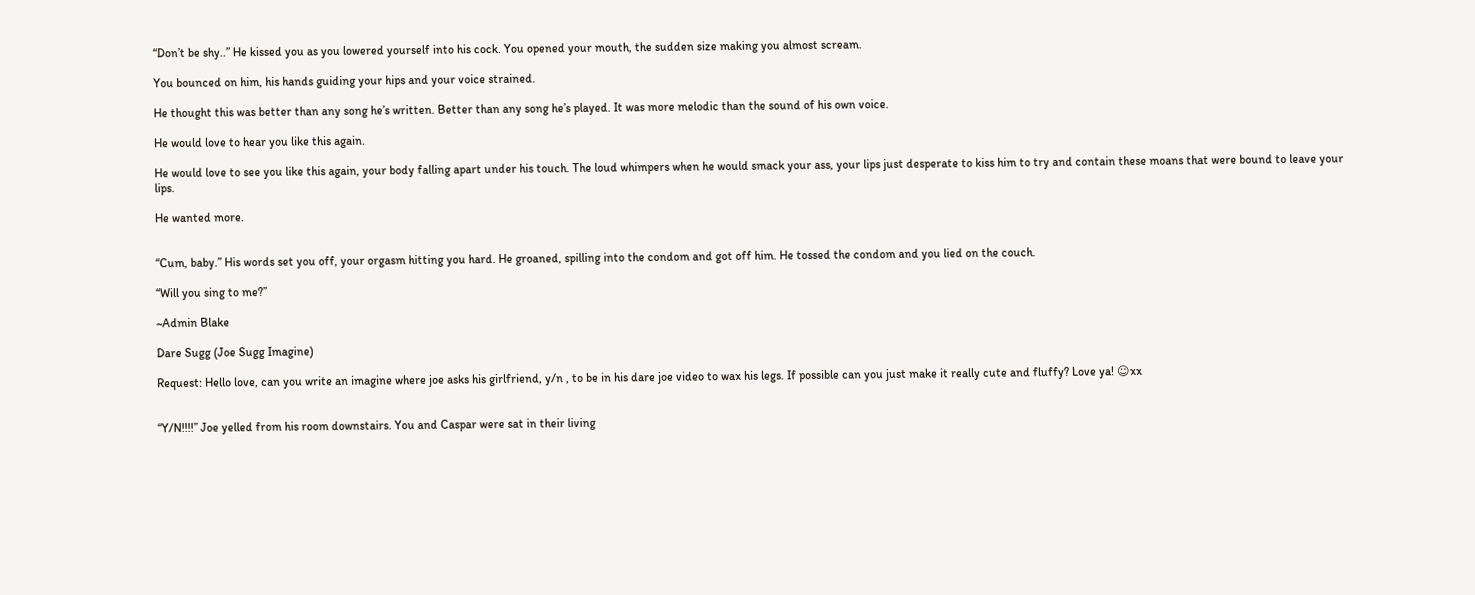“Don’t be shy..” He kissed you as you lowered yourself into his cock. You opened your mouth, the sudden size making you almost scream.

You bounced on him, his hands guiding your hips and your voice strained.

He thought this was better than any song he’s written. Better than any song he’s played. It was more melodic than the sound of his own voice.

He would love to hear you like this again.

He would love to see you like this again, your body falling apart under his touch. The loud whimpers when he would smack your ass, your lips just desperate to kiss him to try and contain these moans that were bound to leave your lips.

He wanted more.


“Cum, baby.” His words set you off, your orgasm hitting you hard. He groaned, spilling into the condom and got off him. He tossed the condom and you lied on the couch.

“Will you sing to me?”

~Admin Blake

Dare Sugg (Joe Sugg Imagine)

Request: Hello love, can you write an imagine where joe asks his girlfriend, y/n , to be in his dare joe video to wax his legs. If possible can you just make it really cute and fluffy? Love ya! ☺xx


“Y/N!!!!” Joe yelled from his room downstairs. You and Caspar were sat in their living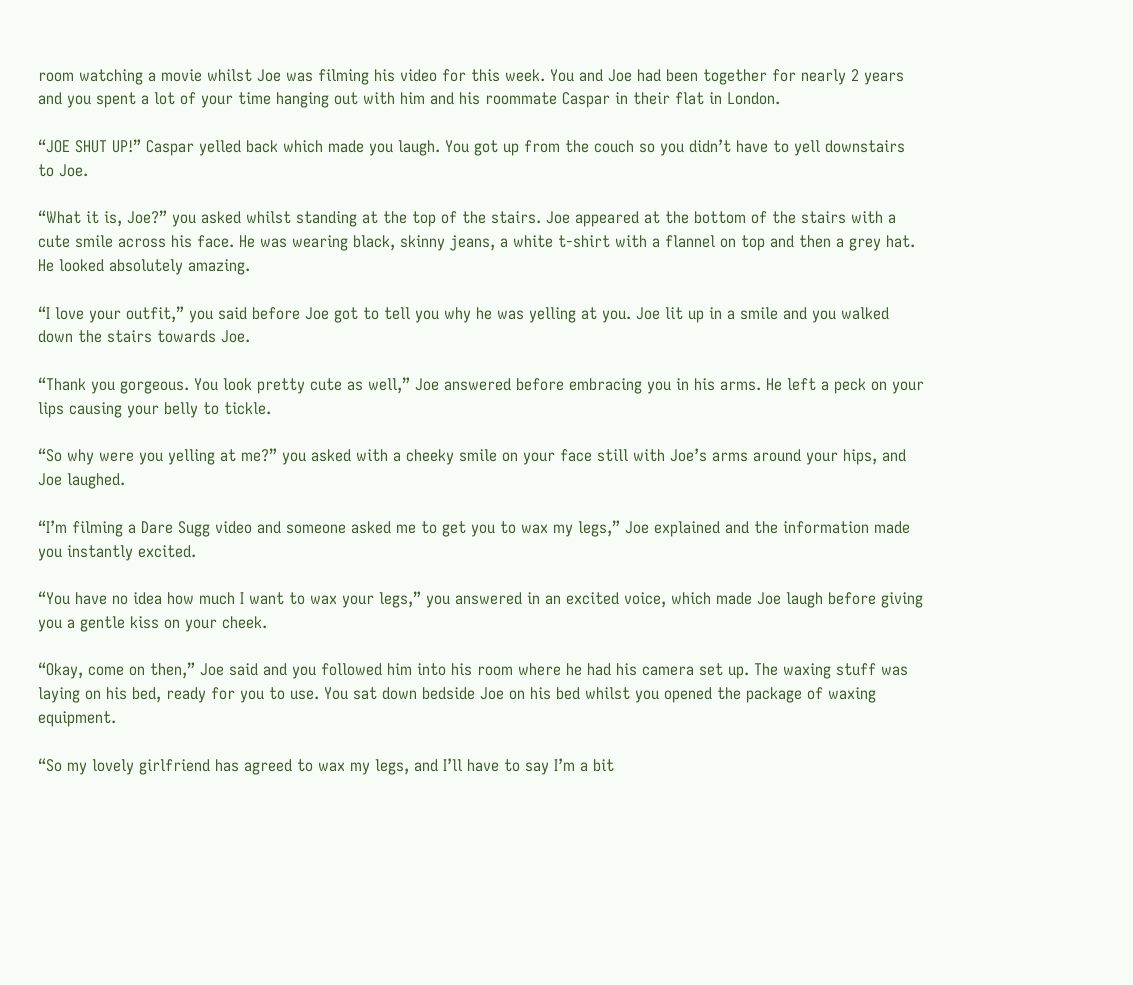room watching a movie whilst Joe was filming his video for this week. You and Joe had been together for nearly 2 years and you spent a lot of your time hanging out with him and his roommate Caspar in their flat in London.

“JOE SHUT UP!” Caspar yelled back which made you laugh. You got up from the couch so you didn’t have to yell downstairs to Joe.

“What it is, Joe?” you asked whilst standing at the top of the stairs. Joe appeared at the bottom of the stairs with a cute smile across his face. He was wearing black, skinny jeans, a white t-shirt with a flannel on top and then a grey hat. He looked absolutely amazing.

“I love your outfit,” you said before Joe got to tell you why he was yelling at you. Joe lit up in a smile and you walked down the stairs towards Joe.

“Thank you gorgeous. You look pretty cute as well,” Joe answered before embracing you in his arms. He left a peck on your lips causing your belly to tickle.

“So why were you yelling at me?” you asked with a cheeky smile on your face still with Joe’s arms around your hips, and Joe laughed.

“I’m filming a Dare Sugg video and someone asked me to get you to wax my legs,” Joe explained and the information made you instantly excited.

“You have no idea how much I want to wax your legs,” you answered in an excited voice, which made Joe laugh before giving you a gentle kiss on your cheek.

“Okay, come on then,” Joe said and you followed him into his room where he had his camera set up. The waxing stuff was laying on his bed, ready for you to use. You sat down bedside Joe on his bed whilst you opened the package of waxing equipment.

“So my lovely girlfriend has agreed to wax my legs, and I’ll have to say I’m a bit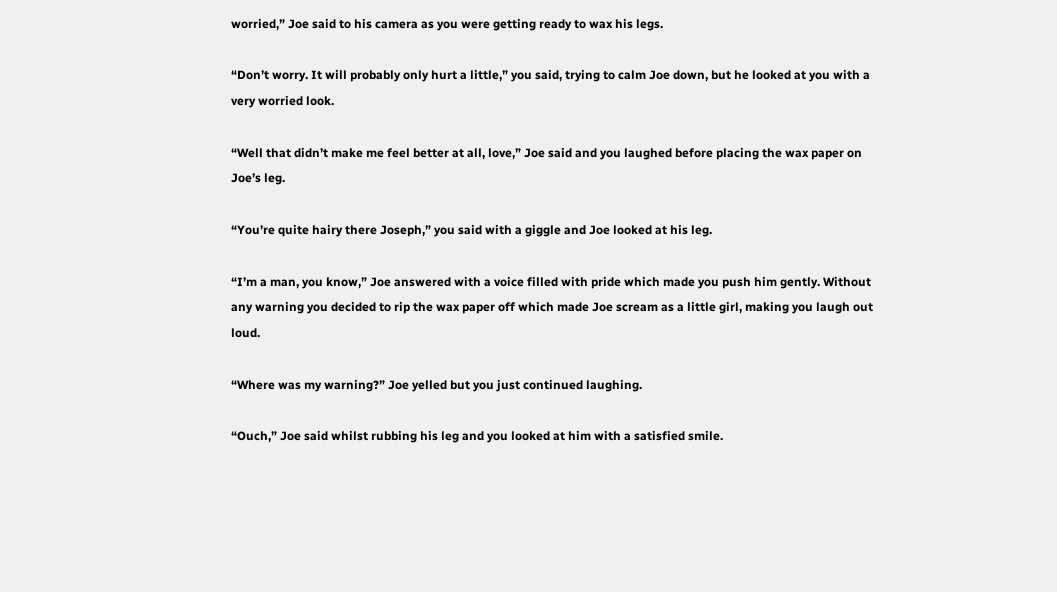worried,” Joe said to his camera as you were getting ready to wax his legs.

“Don’t worry. It will probably only hurt a little,” you said, trying to calm Joe down, but he looked at you with a very worried look.

“Well that didn’t make me feel better at all, love,” Joe said and you laughed before placing the wax paper on Joe’s leg.

“You’re quite hairy there Joseph,” you said with a giggle and Joe looked at his leg.

“I’m a man, you know,” Joe answered with a voice filled with pride which made you push him gently. Without any warning you decided to rip the wax paper off which made Joe scream as a little girl, making you laugh out loud.

“Where was my warning?” Joe yelled but you just continued laughing.

“Ouch,” Joe said whilst rubbing his leg and you looked at him with a satisfied smile.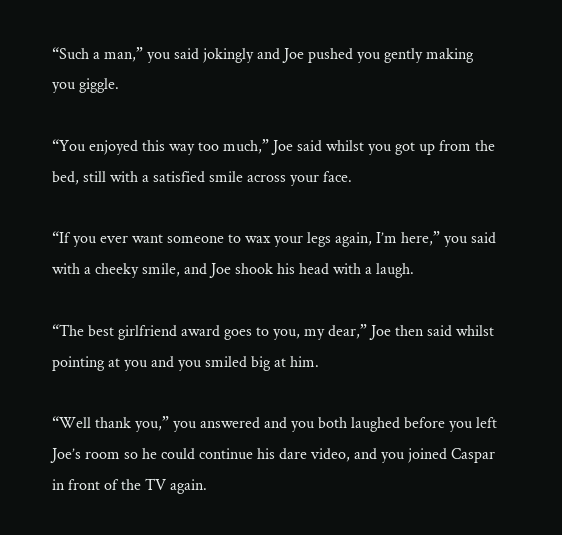“Such a man,” you said jokingly and Joe pushed you gently making you giggle.

“You enjoyed this way too much,” Joe said whilst you got up from the bed, still with a satisfied smile across your face.

“If you ever want someone to wax your legs again, I’m here,” you said with a cheeky smile, and Joe shook his head with a laugh.

“The best girlfriend award goes to you, my dear,” Joe then said whilst pointing at you and you smiled big at him.

“Well thank you,” you answered and you both laughed before you left Joe’s room so he could continue his dare video, and you joined Caspar in front of the TV again.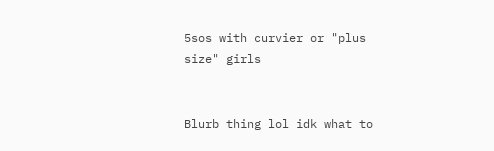5sos with curvier or "plus size" girls


Blurb thing lol idk what to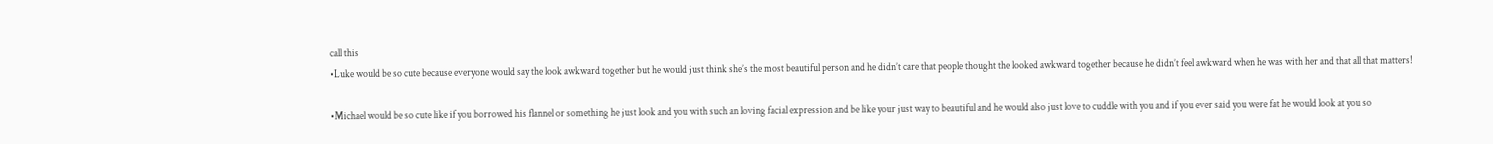call this
•Luke would be so cute because everyone would say the look awkward together but he would just think she’s the most beautiful person and he didn’t care that people thought the looked awkward together because he didn’t feel awkward when he was with her and that all that matters!

•Michael would be so cute like if you borrowed his flannel or something he just look and you with such an loving facial expression and be like your just way to beautiful and he would also just love to cuddle with you and if you ever said you were fat he would look at you so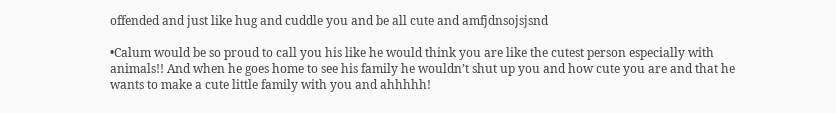offended and just like hug and cuddle you and be all cute and amfjdnsojsjsnd

•Calum would be so proud to call you his like he would think you are like the cutest person especially with animals!! And when he goes home to see his family he wouldn’t shut up you and how cute you are and that he wants to make a cute little family with you and ahhhhh!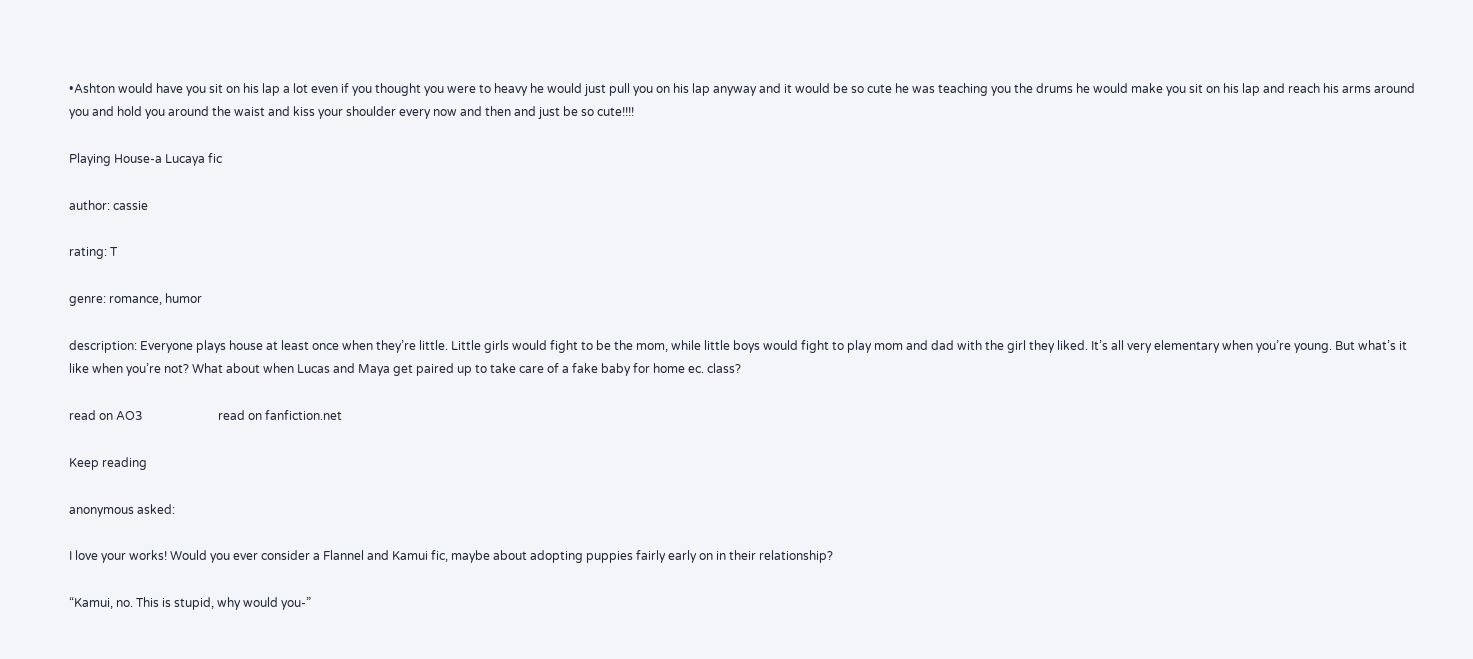•Ashton would have you sit on his lap a lot even if you thought you were to heavy he would just pull you on his lap anyway and it would be so cute he was teaching you the drums he would make you sit on his lap and reach his arms around you and hold you around the waist and kiss your shoulder every now and then and just be so cute!!!!

Playing House-a Lucaya fic

author: cassie

rating: T

genre: romance, humor

description: Everyone plays house at least once when they’re little. Little girls would fight to be the mom, while little boys would fight to play mom and dad with the girl they liked. It’s all very elementary when you’re young. But what’s it like when you’re not? What about when Lucas and Maya get paired up to take care of a fake baby for home ec. class?

read on AO3                         read on fanfiction.net

Keep reading

anonymous asked:

I love your works! Would you ever consider a Flannel and Kamui fic, maybe about adopting puppies fairly early on in their relationship?

“Kamui, no. This is stupid, why would you-”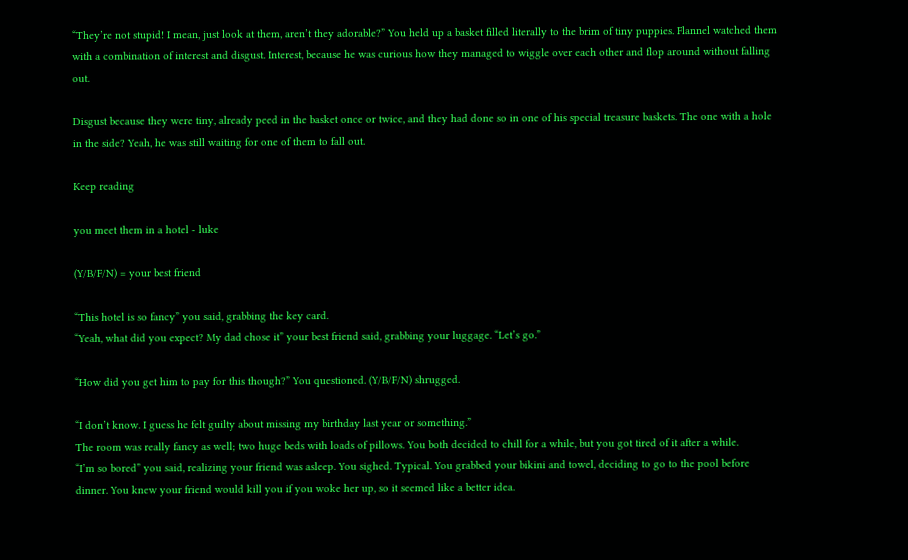“They’re not stupid! I mean, just look at them, aren’t they adorable?” You held up a basket filled literally to the brim of tiny puppies. Flannel watched them with a combination of interest and disgust. Interest, because he was curious how they managed to wiggle over each other and flop around without falling out.

Disgust because they were tiny, already peed in the basket once or twice, and they had done so in one of his special treasure baskets. The one with a hole in the side? Yeah, he was still waiting for one of them to fall out.

Keep reading

you meet them in a hotel - luke

(Y/B/F/N) = your best friend

“This hotel is so fancy” you said, grabbing the key card.
“Yeah, what did you expect? My dad chose it” your best friend said, grabbing your luggage. “Let’s go.”

“How did you get him to pay for this though?” You questioned. (Y/B/F/N) shrugged.

“I don’t know. I guess he felt guilty about missing my birthday last year or something.”
The room was really fancy as well; two huge beds with loads of pillows. You both decided to chill for a while, but you got tired of it after a while.
“I’m so bored” you said, realizing your friend was asleep. You sighed. Typical. You grabbed your bikini and towel, deciding to go to the pool before dinner. You knew your friend would kill you if you woke her up, so it seemed like a better idea.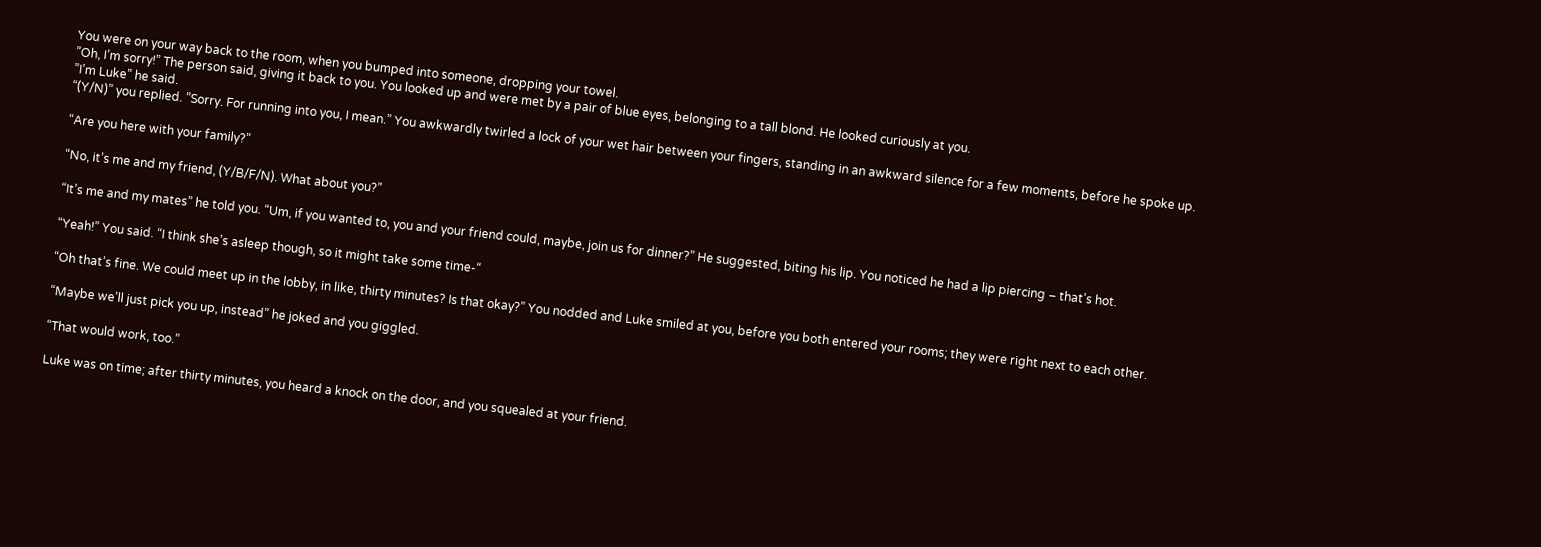You were on your way back to the room, when you bumped into someone, dropping your towel.
”Oh, I’m sorry!” The person said, giving it back to you. You looked up and were met by a pair of blue eyes, belonging to a tall blond. He looked curiously at you.
”I’m Luke” he said.
“(Y/N)” you replied. ”Sorry. For running into you, I mean.” You awkwardly twirled a lock of your wet hair between your fingers, standing in an awkward silence for a few moments, before he spoke up.

“Are you here with your family?”

“No, it’s me and my friend, (Y/B/F/N). What about you?”

“It’s me and my mates” he told you. “Um, if you wanted to, you and your friend could, maybe, join us for dinner?” He suggested, biting his lip. You noticed he had a lip piercing – that’s hot.

“Yeah!” You said. “I think she’s asleep though, so it might take some time-“

“Oh that’s fine. We could meet up in the lobby, in like, thirty minutes? Is that okay?” You nodded and Luke smiled at you, before you both entered your rooms; they were right next to each other.

“Maybe we’ll just pick you up, instead” he joked and you giggled.

“That would work, too.”

Luke was on time; after thirty minutes, you heard a knock on the door, and you squealed at your friend.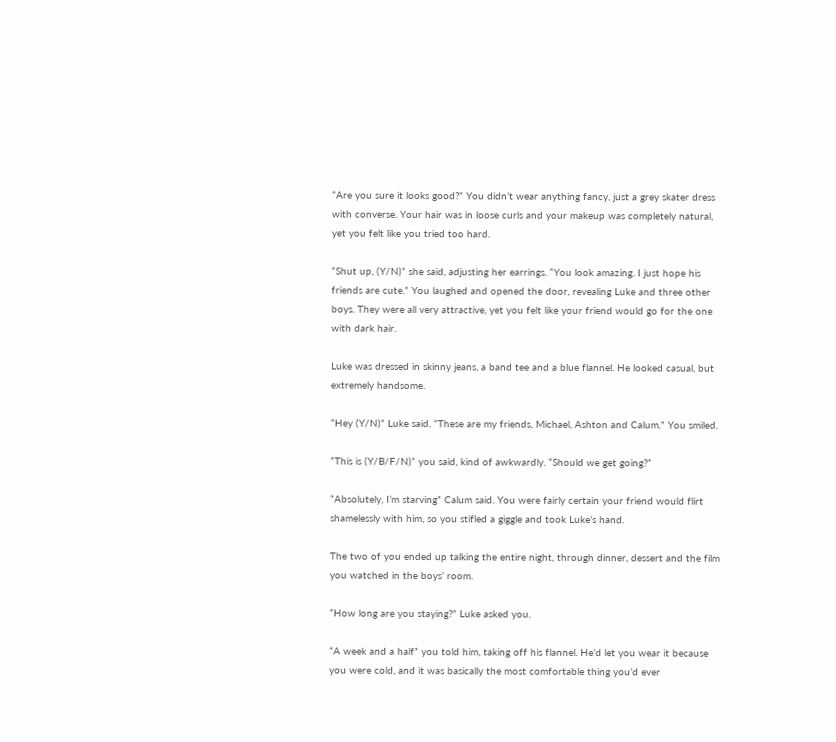“Are you sure it looks good?” You didn’t wear anything fancy, just a grey skater dress with converse. Your hair was in loose curls and your makeup was completely natural, yet you felt like you tried too hard.

“Shut up, (Y/N)” she said, adjusting her earrings. “You look amazing. I just hope his friends are cute.” You laughed and opened the door, revealing Luke and three other boys. They were all very attractive, yet you felt like your friend would go for the one with dark hair.

Luke was dressed in skinny jeans, a band tee and a blue flannel. He looked casual, but extremely handsome.

“Hey (Y/N)” Luke said. “These are my friends, Michael, Ashton and Calum.” You smiled.

“This is (Y/B/F/N)” you said, kind of awkwardly. “Should we get going?”

“Absolutely, I’m starving” Calum said. You were fairly certain your friend would flirt shamelessly with him, so you stifled a giggle and took Luke’s hand.

The two of you ended up talking the entire night, through dinner, dessert and the film you watched in the boys’ room.

“How long are you staying?” Luke asked you.

“A week and a half” you told him, taking off his flannel. He’d let you wear it because you were cold, and it was basically the most comfortable thing you’d ever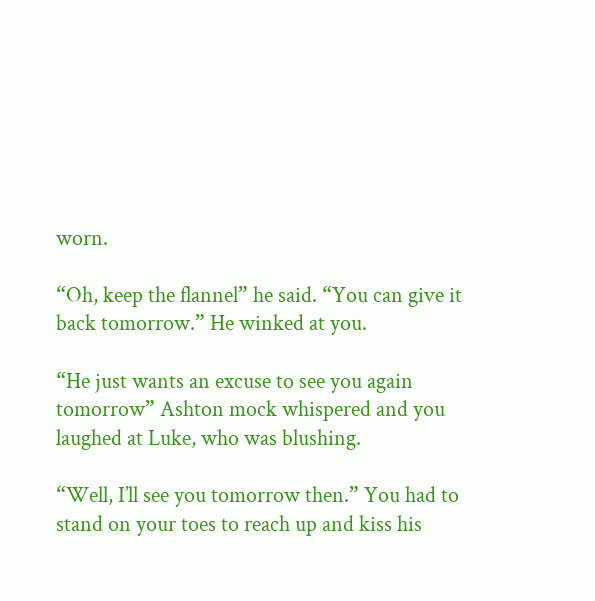worn.

“Oh, keep the flannel” he said. “You can give it back tomorrow.” He winked at you.

“He just wants an excuse to see you again tomorrow” Ashton mock whispered and you laughed at Luke, who was blushing.

“Well, I’ll see you tomorrow then.” You had to stand on your toes to reach up and kiss his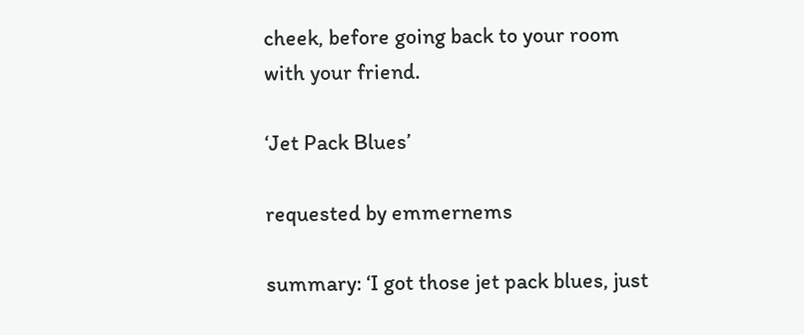cheek, before going back to your room with your friend.

‘Jet Pack Blues’

requested by emmernems

summary: ‘I got those jet pack blues, just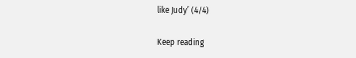like Judy’ (4/4)

Keep reading